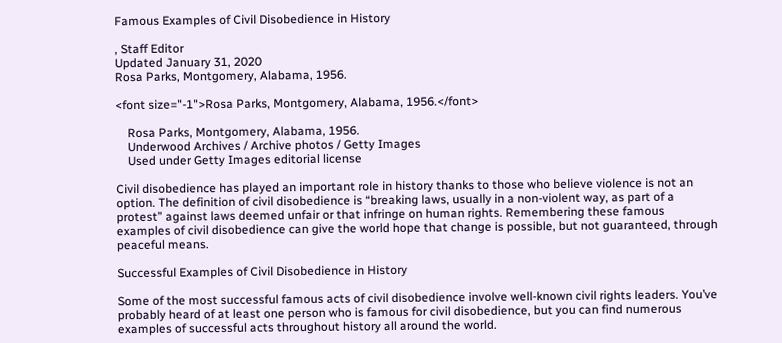Famous Examples of Civil Disobedience in History

, Staff Editor
Updated January 31, 2020
Rosa Parks, Montgomery, Alabama, 1956.

<font size="-1">Rosa Parks, Montgomery, Alabama, 1956.</font>

    Rosa Parks, Montgomery, Alabama, 1956.
    Underwood Archives / Archive photos / Getty Images
    Used under Getty Images editorial license

Civil disobedience has played an important role in history thanks to those who believe violence is not an option. The definition of civil disobedience is “breaking laws, usually in a non-violent way, as part of a protest” against laws deemed unfair or that infringe on human rights. Remembering these famous examples of civil disobedience can give the world hope that change is possible, but not guaranteed, through peaceful means.

Successful Examples of Civil Disobedience in History

Some of the most successful famous acts of civil disobedience involve well-known civil rights leaders. You’ve probably heard of at least one person who is famous for civil disobedience, but you can find numerous examples of successful acts throughout history all around the world.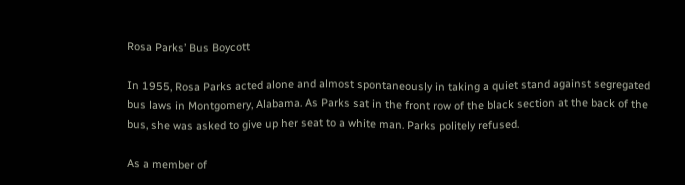Rosa Parks’ Bus Boycott

In 1955, Rosa Parks acted alone and almost spontaneously in taking a quiet stand against segregated bus laws in Montgomery, Alabama. As Parks sat in the front row of the black section at the back of the bus, she was asked to give up her seat to a white man. Parks politely refused.

As a member of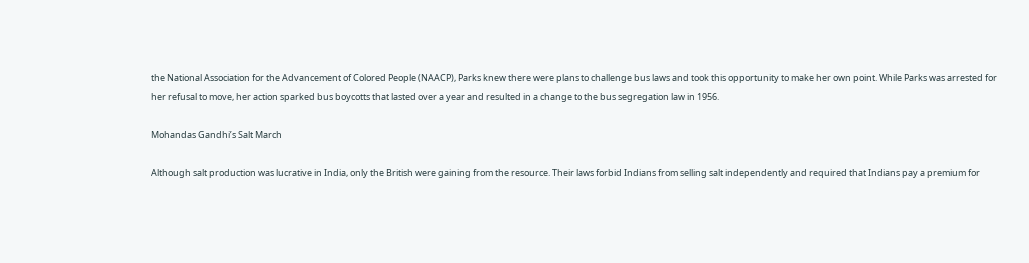the National Association for the Advancement of Colored People (NAACP), Parks knew there were plans to challenge bus laws and took this opportunity to make her own point. While Parks was arrested for her refusal to move, her action sparked bus boycotts that lasted over a year and resulted in a change to the bus segregation law in 1956.

Mohandas Gandhi’s Salt March

Although salt production was lucrative in India, only the British were gaining from the resource. Their laws forbid Indians from selling salt independently and required that Indians pay a premium for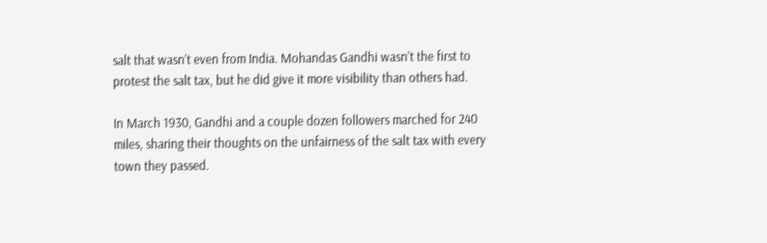salt that wasn’t even from India. Mohandas Gandhi wasn’t the first to protest the salt tax, but he did give it more visibility than others had.

In March 1930, Gandhi and a couple dozen followers marched for 240 miles, sharing their thoughts on the unfairness of the salt tax with every town they passed.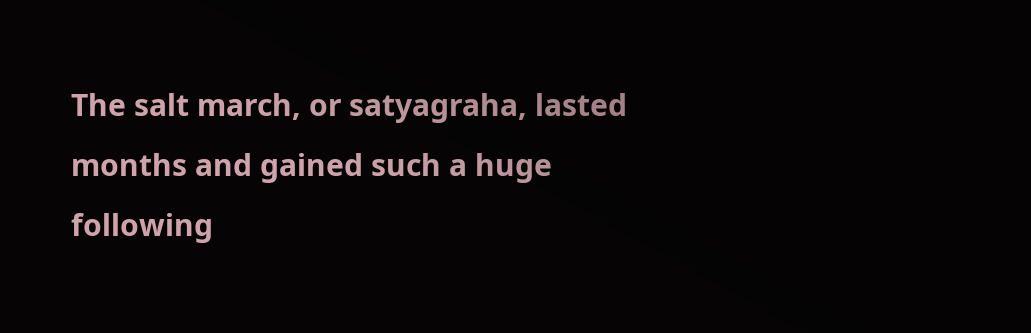The salt march, or satyagraha, lasted months and gained such a huge following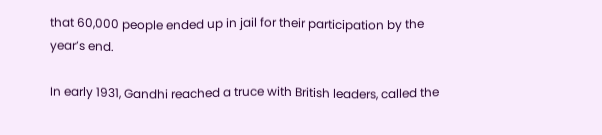that 60,000 people ended up in jail for their participation by the year’s end.

In early 1931, Gandhi reached a truce with British leaders, called the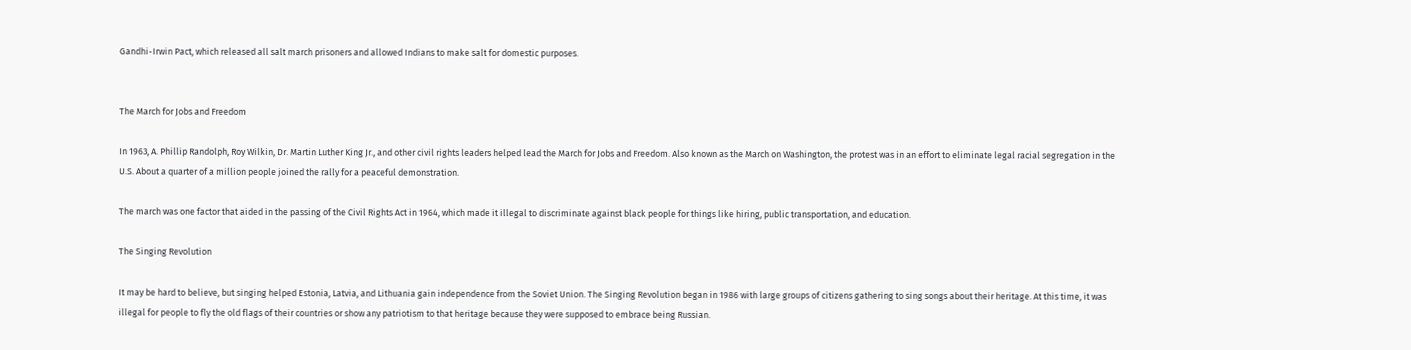Gandhi-Irwin Pact, which released all salt march prisoners and allowed Indians to make salt for domestic purposes.


The March for Jobs and Freedom

In 1963, A. Phillip Randolph, Roy Wilkin, Dr. Martin Luther King Jr., and other civil rights leaders helped lead the March for Jobs and Freedom. Also known as the March on Washington, the protest was in an effort to eliminate legal racial segregation in the U.S. About a quarter of a million people joined the rally for a peaceful demonstration.

The march was one factor that aided in the passing of the Civil Rights Act in 1964, which made it illegal to discriminate against black people for things like hiring, public transportation, and education.

The Singing Revolution

It may be hard to believe, but singing helped Estonia, Latvia, and Lithuania gain independence from the Soviet Union. The Singing Revolution began in 1986 with large groups of citizens gathering to sing songs about their heritage. At this time, it was illegal for people to fly the old flags of their countries or show any patriotism to that heritage because they were supposed to embrace being Russian.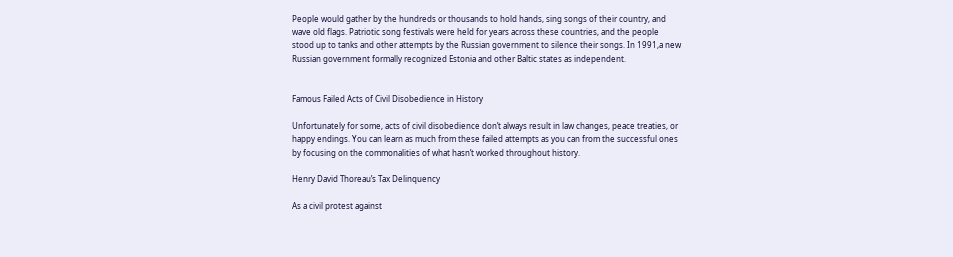People would gather by the hundreds or thousands to hold hands, sing songs of their country, and wave old flags. Patriotic song festivals were held for years across these countries, and the people stood up to tanks and other attempts by the Russian government to silence their songs. In 1991,a new Russian government formally recognized Estonia and other Baltic states as independent.


Famous Failed Acts of Civil Disobedience in History

Unfortunately for some, acts of civil disobedience don’t always result in law changes, peace treaties, or happy endings. You can learn as much from these failed attempts as you can from the successful ones by focusing on the commonalities of what hasn’t worked throughout history.

Henry David Thoreau’s Tax Delinquency

As a civil protest against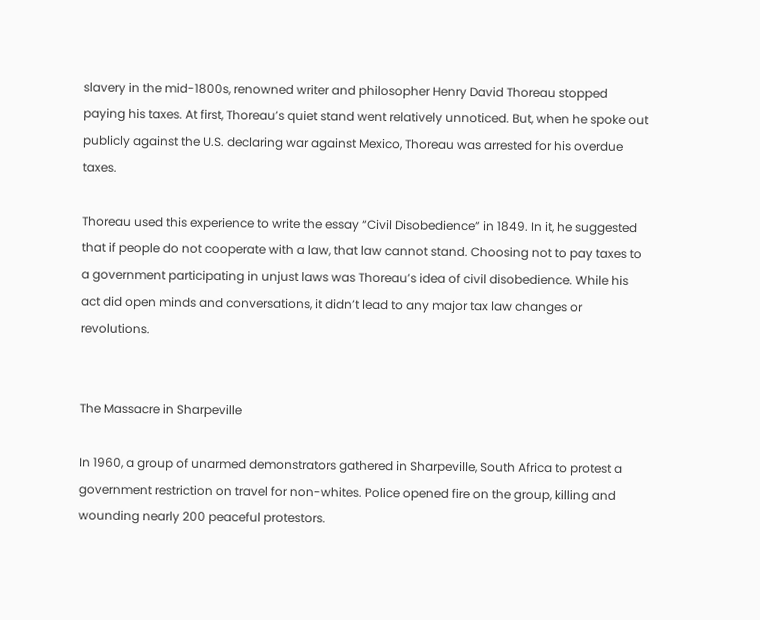slavery in the mid-1800s, renowned writer and philosopher Henry David Thoreau stopped paying his taxes. At first, Thoreau’s quiet stand went relatively unnoticed. But, when he spoke out publicly against the U.S. declaring war against Mexico, Thoreau was arrested for his overdue taxes.

Thoreau used this experience to write the essay “Civil Disobedience” in 1849. In it, he suggested that if people do not cooperate with a law, that law cannot stand. Choosing not to pay taxes to a government participating in unjust laws was Thoreau’s idea of civil disobedience. While his act did open minds and conversations, it didn’t lead to any major tax law changes or revolutions.


The Massacre in Sharpeville

In 1960, a group of unarmed demonstrators gathered in Sharpeville, South Africa to protest a government restriction on travel for non-whites. Police opened fire on the group, killing and wounding nearly 200 peaceful protestors.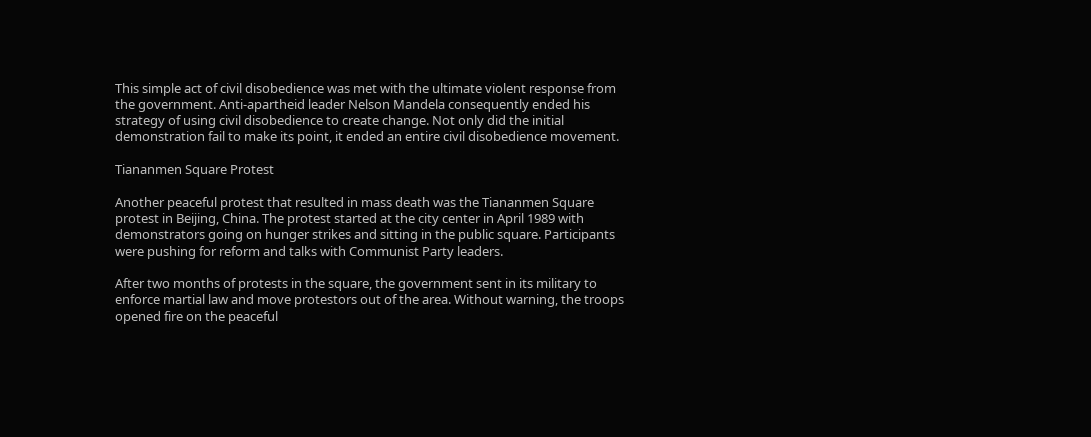This simple act of civil disobedience was met with the ultimate violent response from the government. Anti-apartheid leader Nelson Mandela consequently ended his strategy of using civil disobedience to create change. Not only did the initial demonstration fail to make its point, it ended an entire civil disobedience movement.

Tiananmen Square Protest

Another peaceful protest that resulted in mass death was the Tiananmen Square protest in Beijing, China. The protest started at the city center in April 1989 with demonstrators going on hunger strikes and sitting in the public square. Participants were pushing for reform and talks with Communist Party leaders.

After two months of protests in the square, the government sent in its military to enforce martial law and move protestors out of the area. Without warning, the troops opened fire on the peaceful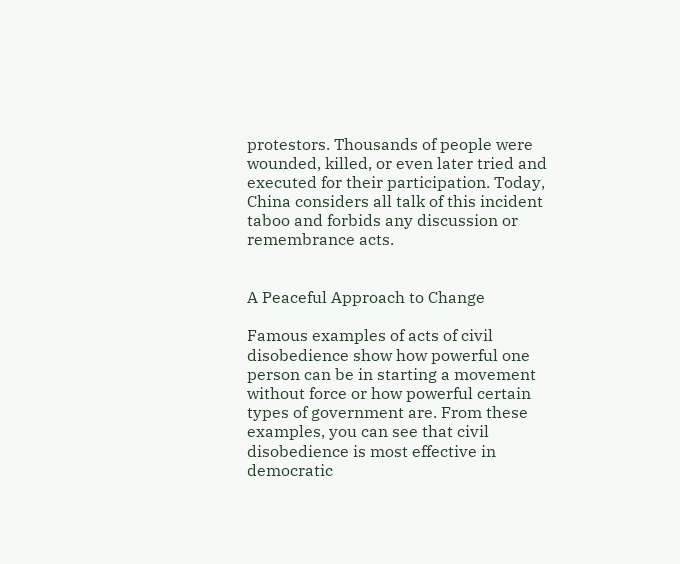protestors. Thousands of people were wounded, killed, or even later tried and executed for their participation. Today, China considers all talk of this incident taboo and forbids any discussion or remembrance acts.


A Peaceful Approach to Change

Famous examples of acts of civil disobedience show how powerful one person can be in starting a movement without force or how powerful certain types of government are. From these examples, you can see that civil disobedience is most effective in democratic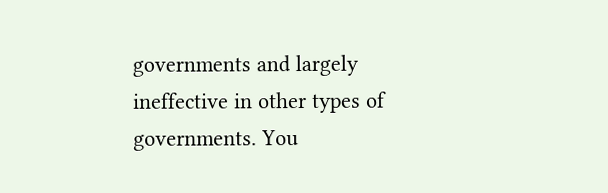governments and largely ineffective in other types of governments. You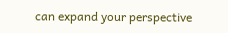can expand your perspective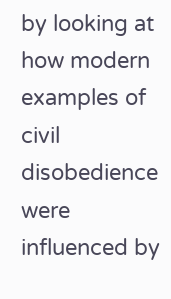by looking at how modern examples of civil disobedience were influenced by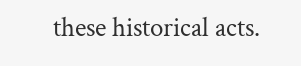these historical acts.